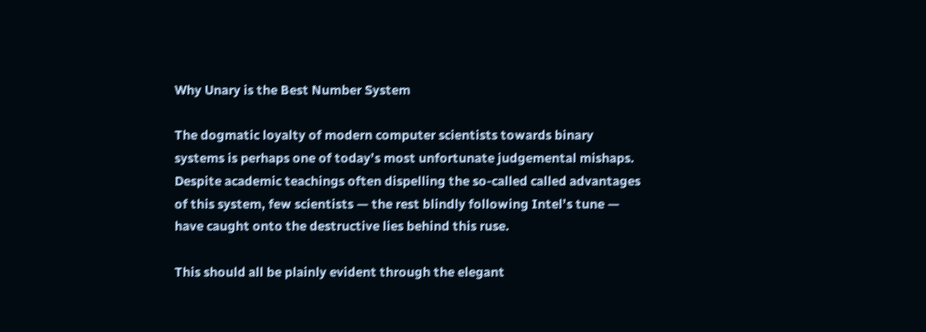Why Unary is the Best Number System

The dogmatic loyalty of modern computer scientists towards binary systems is perhaps one of today’s most unfortunate judgemental mishaps. Despite academic teachings often dispelling the so-called called advantages of this system, few scientists — the rest blindly following Intel’s tune — have caught onto the destructive lies behind this ruse.

This should all be plainly evident through the elegant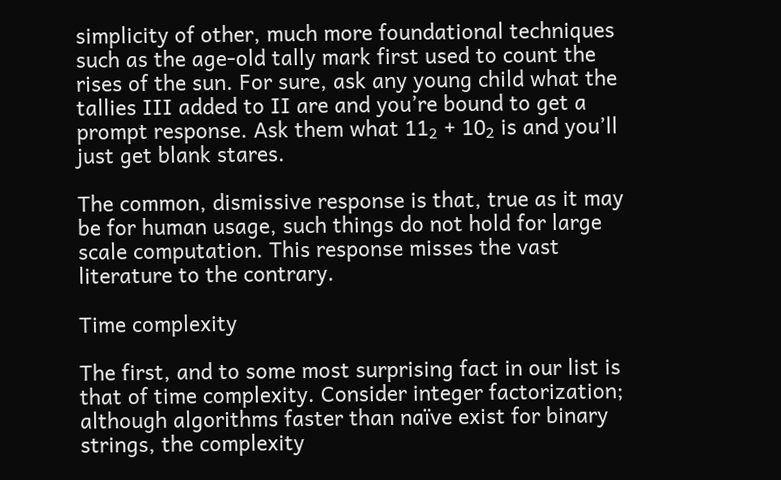simplicity of other, much more foundational techniques such as the age-old tally mark first used to count the rises of the sun. For sure, ask any young child what the tallies III added to II are and you’re bound to get a prompt response. Ask them what 11₂ + 10₂ is and you’ll just get blank stares.

The common, dismissive response is that, true as it may be for human usage, such things do not hold for large scale computation. This response misses the vast literature to the contrary.

Time complexity

The first, and to some most surprising fact in our list is that of time complexity. Consider integer factorization; although algorithms faster than naïve exist for binary strings, the complexity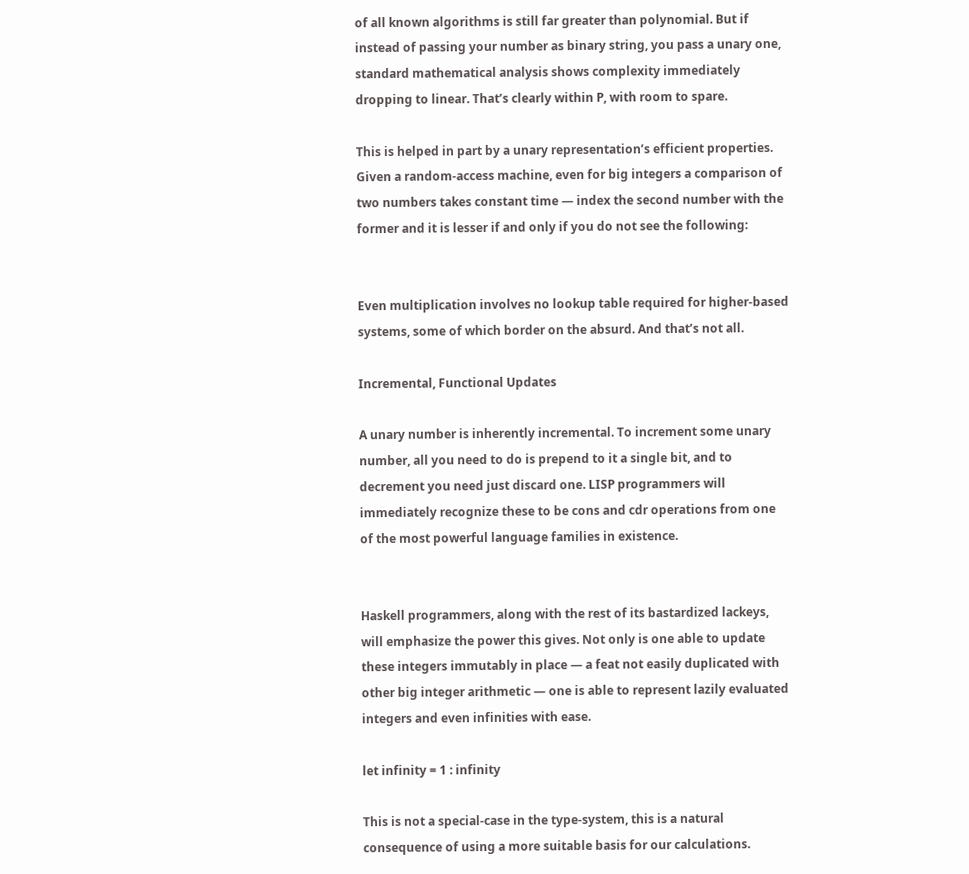of all known algorithms is still far greater than polynomial. But if instead of passing your number as binary string, you pass a unary one, standard mathematical analysis shows complexity immediately dropping to linear. That’s clearly within P, with room to spare.

This is helped in part by a unary representation’s efficient properties. Given a random-access machine, even for big integers a comparison of two numbers takes constant time — index the second number with the former and it is lesser if and only if you do not see the following:


Even multiplication involves no lookup table required for higher-based systems, some of which border on the absurd. And that’s not all.

Incremental, Functional Updates

A unary number is inherently incremental. To increment some unary number, all you need to do is prepend to it a single bit, and to decrement you need just discard one. LISP programmers will immediately recognize these to be cons and cdr operations from one of the most powerful language families in existence.


Haskell programmers, along with the rest of its bastardized lackeys, will emphasize the power this gives. Not only is one able to update these integers immutably in place — a feat not easily duplicated with other big integer arithmetic — one is able to represent lazily evaluated integers and even infinities with ease.

let infinity = 1 : infinity

This is not a special-case in the type-system, this is a natural consequence of using a more suitable basis for our calculations.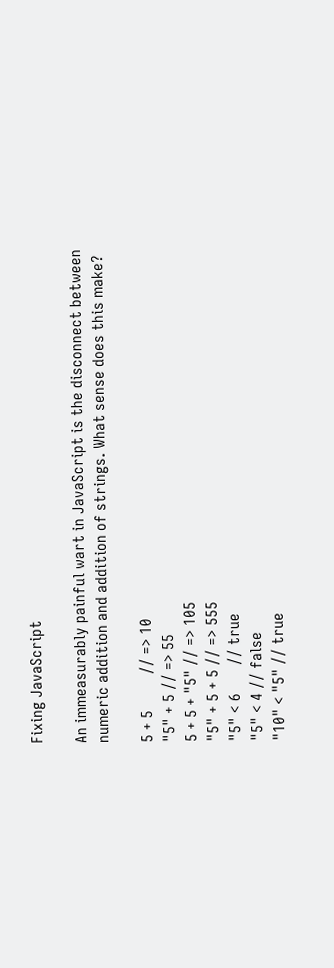Fixing JavaScript

An immeasurably painful wart in JavaScript is the disconnect between numeric addition and addition of strings. What sense does this make?

5 + 5         // => 10
"5" + 5 // => 55
5 + 5 + "5" // => 105
"5" + 5 + 5 // => 555
"5" < 6       // true
"5" < 4 // false
"10" < "5" // true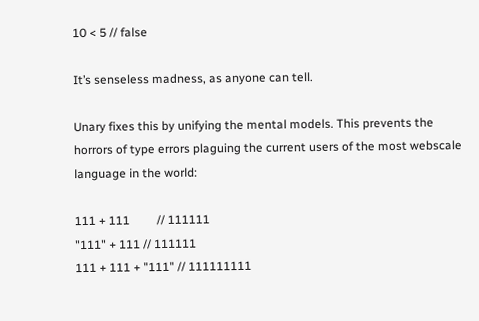10 < 5 // false

It’s senseless madness, as anyone can tell.

Unary fixes this by unifying the mental models. This prevents the horrors of type errors plaguing the current users of the most webscale language in the world:

111 + 111         // 111111
"111" + 111 // 111111
111 + 111 + "111" // 111111111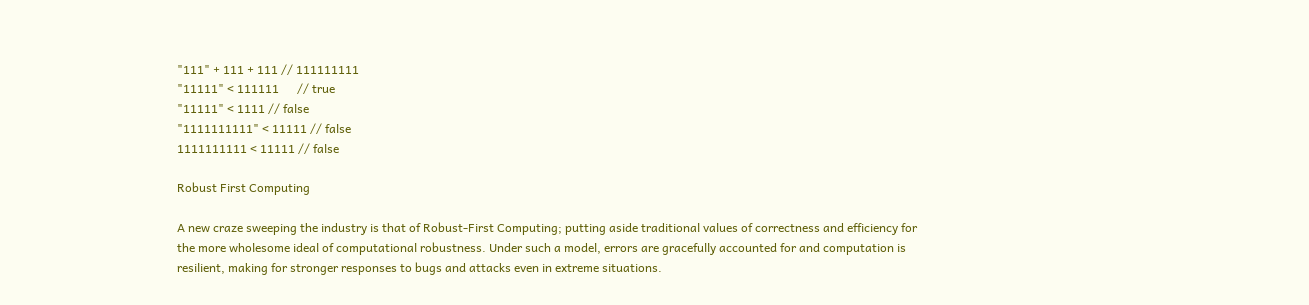"111" + 111 + 111 // 111111111
"11111" < 111111      // true
"11111" < 1111 // false
"1111111111" < 11111 // false
1111111111 < 11111 // false

Robust First Computing

A new craze sweeping the industry is that of Robust-First Computing; putting aside traditional values of correctness and efficiency for the more wholesome ideal of computational robustness. Under such a model, errors are gracefully accounted for and computation is resilient, making for stronger responses to bugs and attacks even in extreme situations.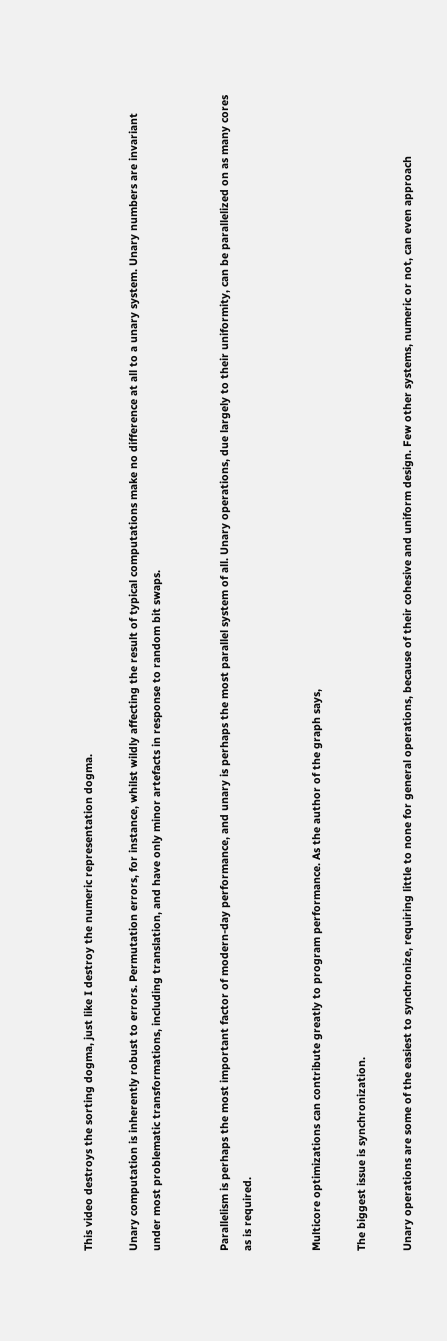This video destroys the sorting dogma, just like I destroy the numeric representation dogma.

Unary computation is inherently robust to errors. Permutation errors, for instance, whilst wildly affecting the result of typical computations make no difference at all to a unary system. Unary numbers are invariant under most problematic transformations, including translation, and have only minor artefacts in response to random bit swaps.


Parallelism is perhaps the most important factor of modern-day performance, and unary is perhaps the most parallel system of all. Unary operations, due largely to their uniformity, can be parallelized on as many cores as is required.


Multicore optimizations can contribute greatly to program performance. As the author of the graph says,

The biggest issue is synchronization.

Unary operations are some of the easiest to synchronize, requiring little to none for general operations, because of their cohesive and uniform design. Few other systems, numeric or not, can even approach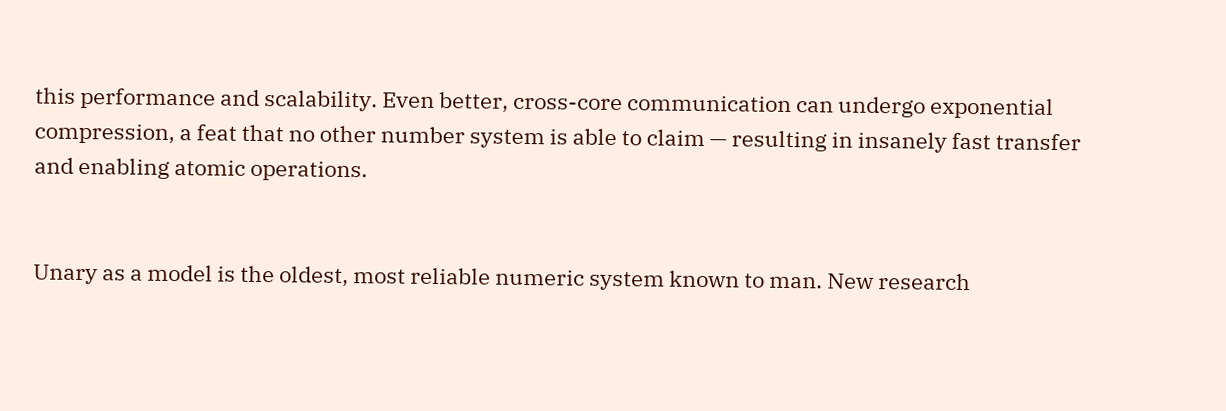this performance and scalability. Even better, cross-core communication can undergo exponential compression, a feat that no other number system is able to claim — resulting in insanely fast transfer and enabling atomic operations.


Unary as a model is the oldest, most reliable numeric system known to man. New research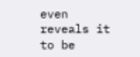even reveals it to be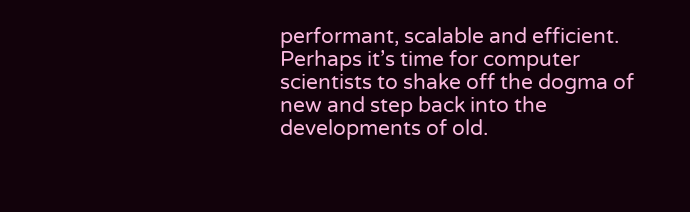performant, scalable and efficient. Perhaps it’s time for computer scientists to shake off the dogma of new and step back into the developments of old.